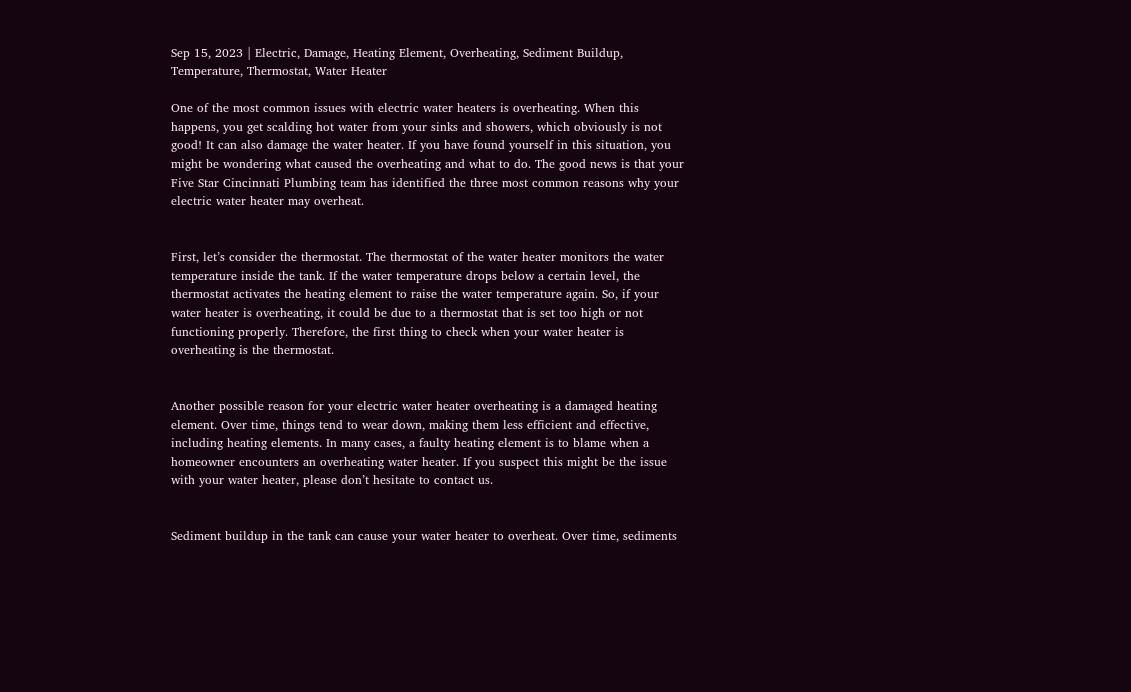Sep 15, 2023 | Electric, Damage, Heating Element, Overheating, Sediment Buildup, Temperature, Thermostat, Water Heater

One of the most common issues with electric water heaters is overheating. When this happens, you get scalding hot water from your sinks and showers, which obviously is not good! It can also damage the water heater. If you have found yourself in this situation, you might be wondering what caused the overheating and what to do. The good news is that your Five Star Cincinnati Plumbing team has identified the three most common reasons why your electric water heater may overheat.


First, let’s consider the thermostat. The thermostat of the water heater monitors the water temperature inside the tank. If the water temperature drops below a certain level, the thermostat activates the heating element to raise the water temperature again. So, if your water heater is overheating, it could be due to a thermostat that is set too high or not functioning properly. Therefore, the first thing to check when your water heater is overheating is the thermostat.


Another possible reason for your electric water heater overheating is a damaged heating element. Over time, things tend to wear down, making them less efficient and effective, including heating elements. In many cases, a faulty heating element is to blame when a homeowner encounters an overheating water heater. If you suspect this might be the issue with your water heater, please don’t hesitate to contact us.


Sediment buildup in the tank can cause your water heater to overheat. Over time, sediments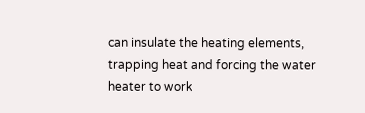can insulate the heating elements, trapping heat and forcing the water heater to work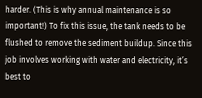harder. (This is why annual maintenance is so important!) To fix this issue, the tank needs to be flushed to remove the sediment buildup. Since this job involves working with water and electricity, it’s best to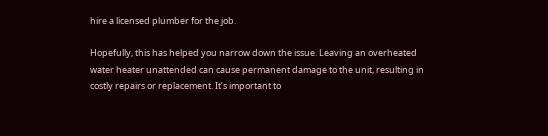hire a licensed plumber for the job.

Hopefully, this has helped you narrow down the issue. Leaving an overheated water heater unattended can cause permanent damage to the unit, resulting in costly repairs or replacement. It’s important to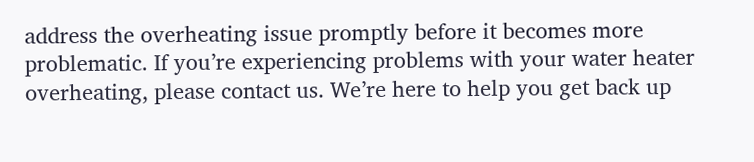address the overheating issue promptly before it becomes more problematic. If you’re experiencing problems with your water heater overheating, please contact us. We’re here to help you get back up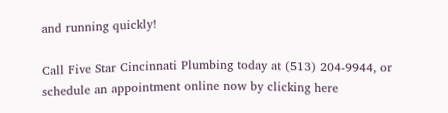and running quickly!

Call Five Star Cincinnati Plumbing today at (513) 204-9944, or schedule an appointment online now by clicking here